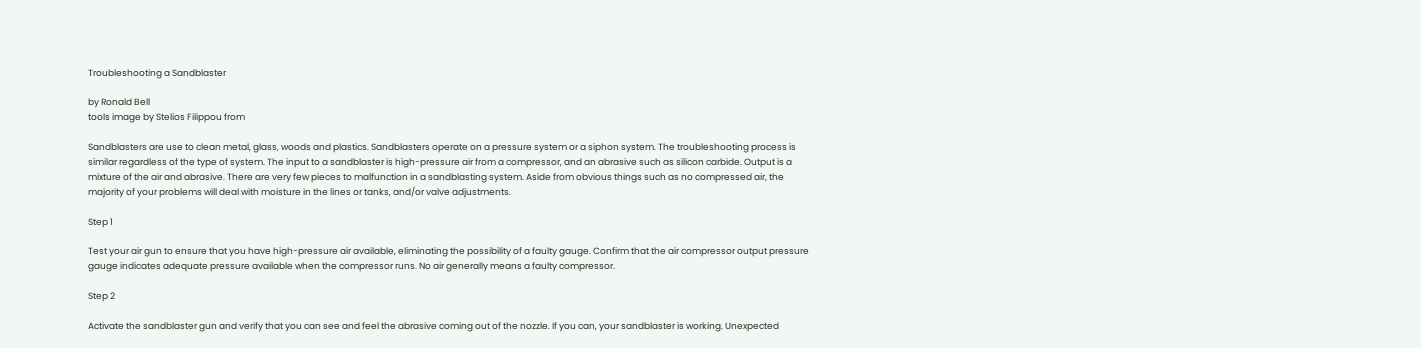Troubleshooting a Sandblaster

by Ronald Bell
tools image by Stelios Filippou from

Sandblasters are use to clean metal, glass, woods and plastics. Sandblasters operate on a pressure system or a siphon system. The troubleshooting process is similar regardless of the type of system. The input to a sandblaster is high-pressure air from a compressor, and an abrasive such as silicon carbide. Output is a mixture of the air and abrasive. There are very few pieces to malfunction in a sandblasting system. Aside from obvious things such as no compressed air, the majority of your problems will deal with moisture in the lines or tanks, and/or valve adjustments.

Step 1

Test your air gun to ensure that you have high-pressure air available, eliminating the possibility of a faulty gauge. Confirm that the air compressor output pressure gauge indicates adequate pressure available when the compressor runs. No air generally means a faulty compressor.

Step 2

Activate the sandblaster gun and verify that you can see and feel the abrasive coming out of the nozzle. If you can, your sandblaster is working. Unexpected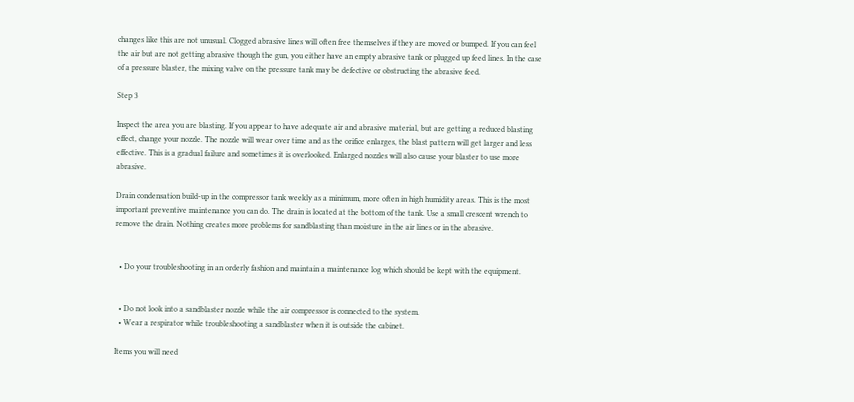changes like this are not unusual. Clogged abrasive lines will often free themselves if they are moved or bumped. If you can feel the air but are not getting abrasive though the gun, you either have an empty abrasive tank or plugged up feed lines. In the case of a pressure blaster, the mixing valve on the pressure tank may be defective or obstructing the abrasive feed.

Step 3

Inspect the area you are blasting. If you appear to have adequate air and abrasive material, but are getting a reduced blasting effect, change your nozzle. The nozzle will wear over time and as the orifice enlarges, the blast pattern will get larger and less effective. This is a gradual failure and sometimes it is overlooked. Enlarged nozzles will also cause your blaster to use more abrasive.

Drain condensation build-up in the compressor tank weekly as a minimum, more often in high humidity areas. This is the most important preventive maintenance you can do. The drain is located at the bottom of the tank. Use a small crescent wrench to remove the drain. Nothing creates more problems for sandblasting than moisture in the air lines or in the abrasive.


  • Do your troubleshooting in an orderly fashion and maintain a maintenance log which should be kept with the equipment.


  • Do not look into a sandblaster nozzle while the air compressor is connected to the system.
  • Wear a respirator while troubleshooting a sandblaster when it is outside the cabinet.

Items you will need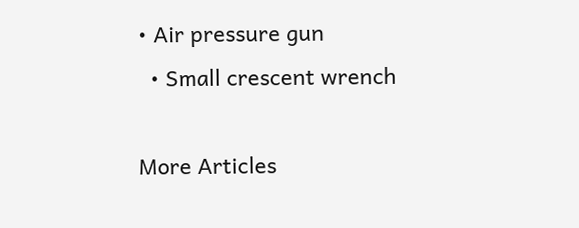• Air pressure gun
  • Small crescent wrench

More Articles